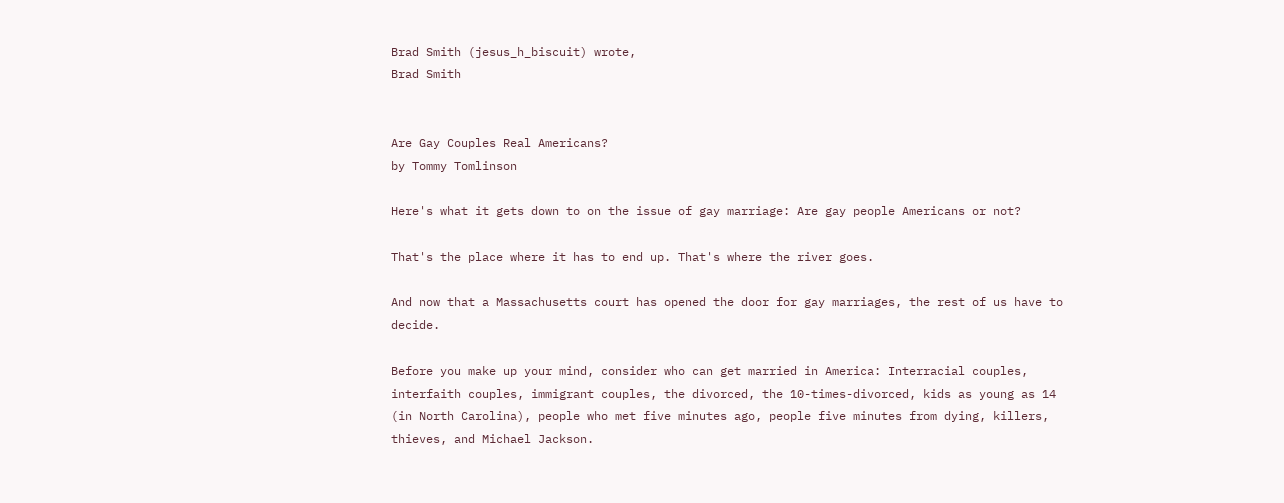Brad Smith (jesus_h_biscuit) wrote,
Brad Smith


Are Gay Couples Real Americans?
by Tommy Tomlinson

Here's what it gets down to on the issue of gay marriage: Are gay people Americans or not?

That's the place where it has to end up. That's where the river goes.

And now that a Massachusetts court has opened the door for gay marriages, the rest of us have to decide.

Before you make up your mind, consider who can get married in America: Interracial couples, interfaith couples, immigrant couples, the divorced, the 10-times-divorced, kids as young as 14 (in North Carolina), people who met five minutes ago, people five minutes from dying, killers, thieves, and Michael Jackson.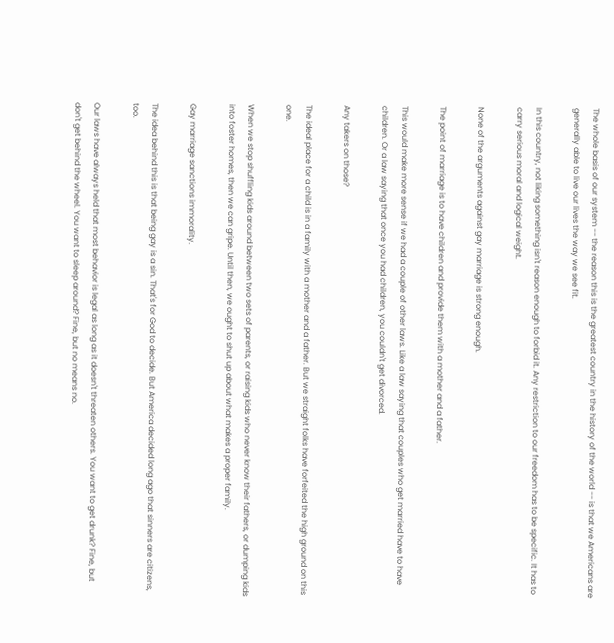The whole basis of our system -- the reason this is the greatest country in the history of the world -- is that we Americans are generally able to live our lives the way we see fit.

In this country, not liking something isn't reason enough to forbid it. Any restriction to our freedom has to be specific. It has to carry serious moral and logical weight.

None of the arguments against gay marriage is strong enough.

The point of marriage is to have children and provide them with a mother and a father.

This would make more sense if we had a couple of other laws. Like a law saying that couples who get married have to have children. Or a law saying that once you had children, you couldn't get divorced.

Any takers on those?

The ideal place for a child is in a family with a mother and a father. But we straight folks have forfeited the high ground on this one.

When we stop shuffling kids around between two sets of parents, or raising kids who never know their fathers, or dumping kids into foster homes, then we can gripe. Until then, we ought to shut up about what makes a proper family.

Gay marriage sanctions immorality.

The idea behind this is that being gay is a sin. That's for God to decide. But America decided long ago that sinners are citizens, too.

Our laws have always held that most behavior is legal as long as it doesn't threaten others. You want to get drunk? Fine, but don't get behind the wheel. You want to sleep around? Fine, but no means no.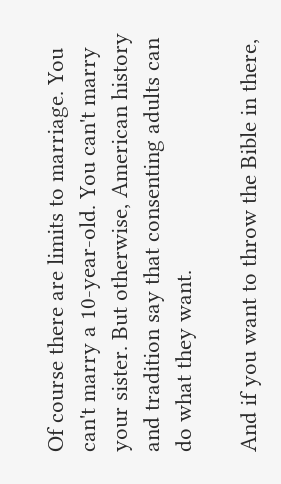Of course there are limits to marriage. You can't marry a 10-year-old. You can't marry your sister. But otherwise, American history and tradition say that consenting adults can do what they want.

And if you want to throw the Bible in there,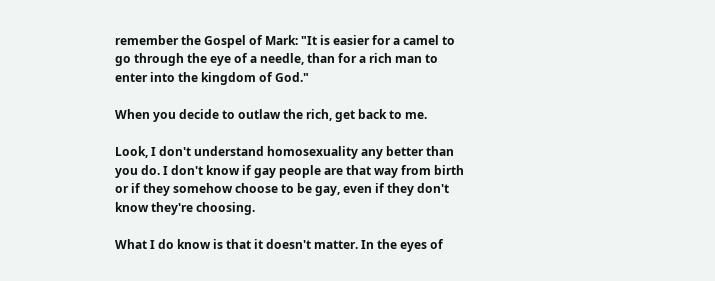remember the Gospel of Mark: "It is easier for a camel to go through the eye of a needle, than for a rich man to enter into the kingdom of God."

When you decide to outlaw the rich, get back to me.

Look, I don't understand homosexuality any better than you do. I don't know if gay people are that way from birth or if they somehow choose to be gay, even if they don't know they're choosing.

What I do know is that it doesn't matter. In the eyes of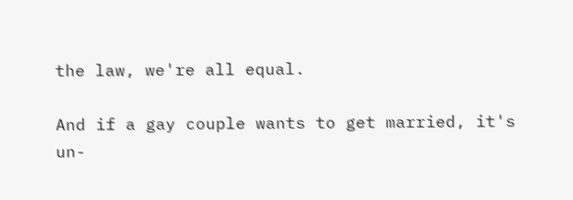the law, we're all equal.

And if a gay couple wants to get married, it's un-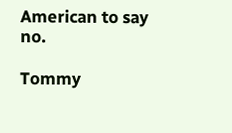American to say no.

Tommy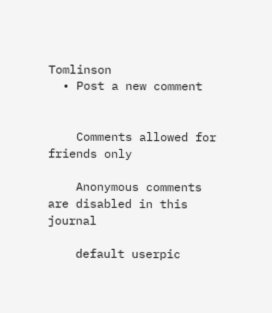Tomlinson
  • Post a new comment


    Comments allowed for friends only

    Anonymous comments are disabled in this journal

    default userpic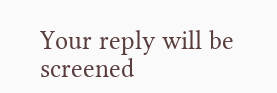Your reply will be screened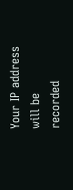Your IP address will be recorded